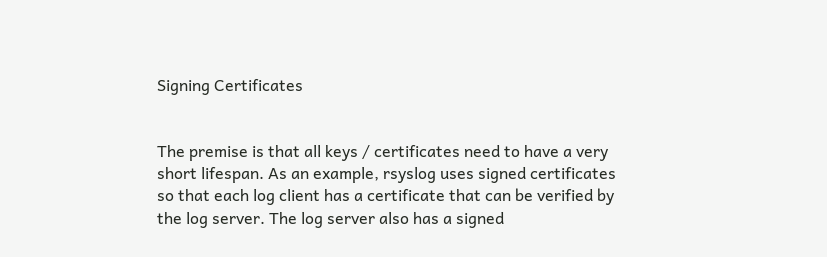Signing Certificates


The premise is that all keys / certificates need to have a very short lifespan. As an example, rsyslog uses signed certificates so that each log client has a certificate that can be verified by the log server. The log server also has a signed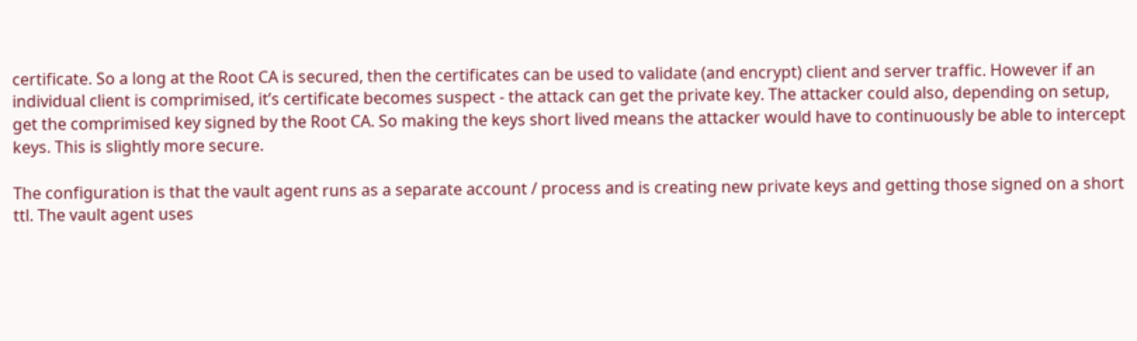certificate. So a long at the Root CA is secured, then the certificates can be used to validate (and encrypt) client and server traffic. However if an individual client is comprimised, it’s certificate becomes suspect - the attack can get the private key. The attacker could also, depending on setup, get the comprimised key signed by the Root CA. So making the keys short lived means the attacker would have to continuously be able to intercept keys. This is slightly more secure.

The configuration is that the vault agent runs as a separate account / process and is creating new private keys and getting those signed on a short ttl. The vault agent uses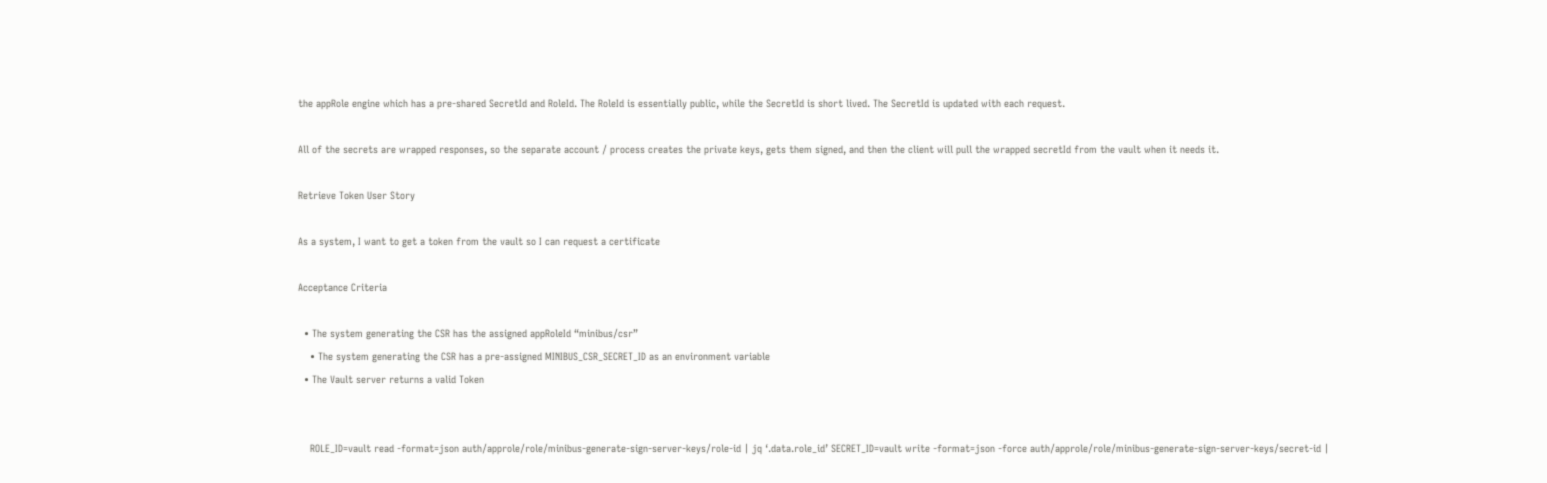the appRole engine which has a pre-shared SecretId and RoleId. The RoleId is essentially public, while the SecretId is short lived. The SecretId is updated with each request.

All of the secrets are wrapped responses, so the separate account / process creates the private keys, gets them signed, and then the client will pull the wrapped secretId from the vault when it needs it.

Retrieve Token User Story

As a system, I want to get a token from the vault so I can request a certificate

Acceptance Criteria

  • The system generating the CSR has the assigned appRoleId “minibus/csr”
    • The system generating the CSR has a pre-assigned MINIBUS_CSR_SECRET_ID as an environment variable
  • The Vault server returns a valid Token


    ROLE_ID=vault read -format=json auth/approle/role/minibus-generate-sign-server-keys/role-id | jq ‘.data.role_id’ SECRET_ID=vault write -format=json -force auth/approle/role/minibus-generate-sign-server-keys/secret-id |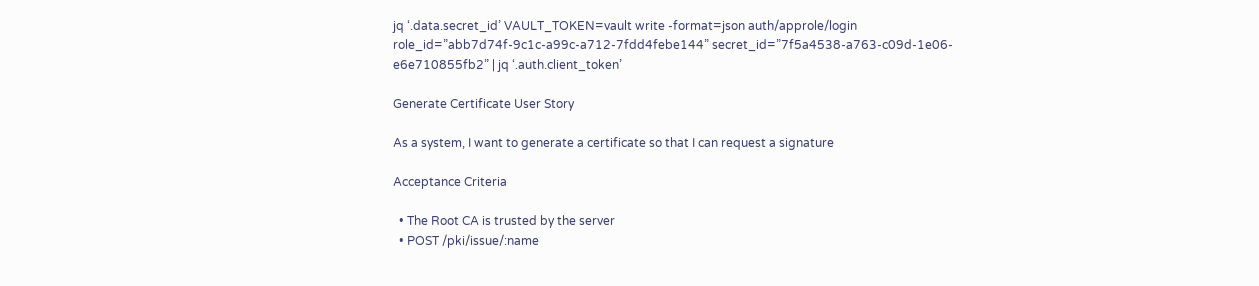jq ‘.data.secret_id’ VAULT_TOKEN=vault write -format=json auth/approle/login role_id=”abb7d74f-9c1c-a99c-a712-7fdd4febe144” secret_id=”7f5a4538-a763-c09d-1e06-e6e710855fb2” | jq ‘.auth.client_token’

Generate Certificate User Story

As a system, I want to generate a certificate so that I can request a signature

Acceptance Criteria

  • The Root CA is trusted by the server
  • POST /pki/issue/:name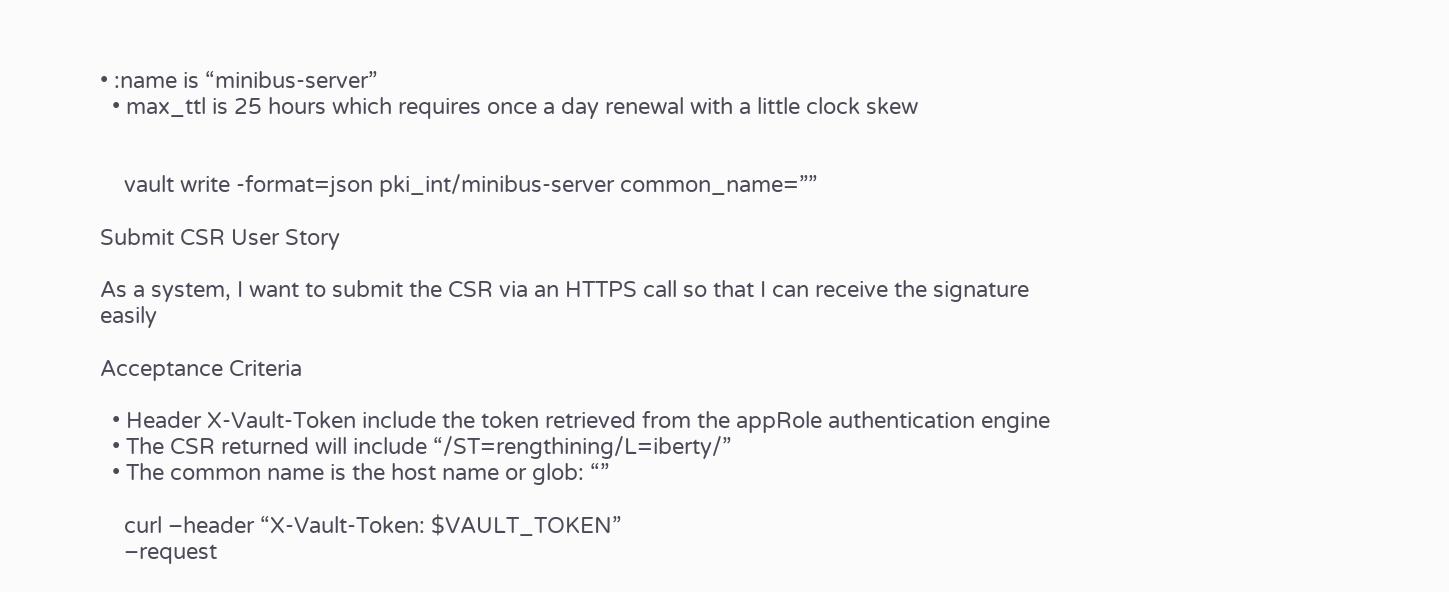• :name is “minibus-server”
  • max_ttl is 25 hours which requires once a day renewal with a little clock skew


    vault write -format=json pki_int/minibus-server common_name=””

Submit CSR User Story

As a system, I want to submit the CSR via an HTTPS call so that I can receive the signature easily

Acceptance Criteria

  • Header X-Vault-Token include the token retrieved from the appRole authentication engine
  • The CSR returned will include “/ST=rengthining/L=iberty/”
  • The common name is the host name or glob: “”

    curl –header “X-Vault-Token: $VAULT_TOKEN”
    –request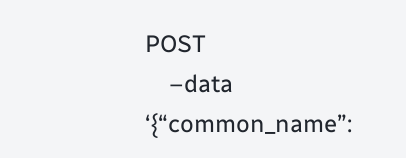POST
    –data ‘{“common_name”: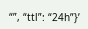“”, “ttl”: “24h”}’